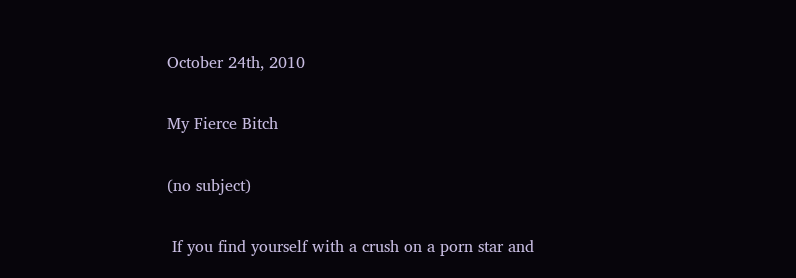October 24th, 2010

My Fierce Bitch

(no subject)

 If you find yourself with a crush on a porn star and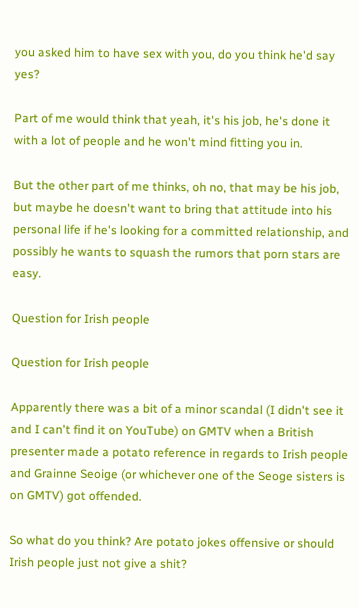you asked him to have sex with you, do you think he'd say yes?

Part of me would think that yeah, it's his job, he's done it with a lot of people and he won't mind fitting you in.

But the other part of me thinks, oh no, that may be his job, but maybe he doesn't want to bring that attitude into his personal life if he's looking for a committed relationship, and possibly he wants to squash the rumors that porn stars are easy.

Question for Irish people

Question for Irish people

Apparently there was a bit of a minor scandal (I didn't see it and I can't find it on YouTube) on GMTV when a British presenter made a potato reference in regards to Irish people and Grainne Seoige (or whichever one of the Seoge sisters is on GMTV) got offended.

So what do you think? Are potato jokes offensive or should Irish people just not give a shit?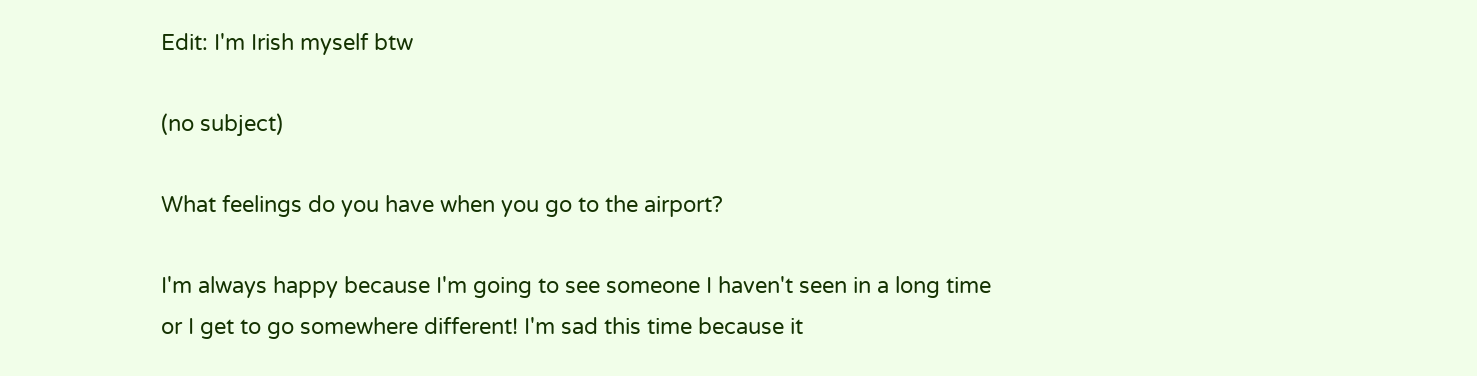Edit: I'm Irish myself btw

(no subject)

What feelings do you have when you go to the airport?

I'm always happy because I'm going to see someone I haven't seen in a long time or I get to go somewhere different! I'm sad this time because it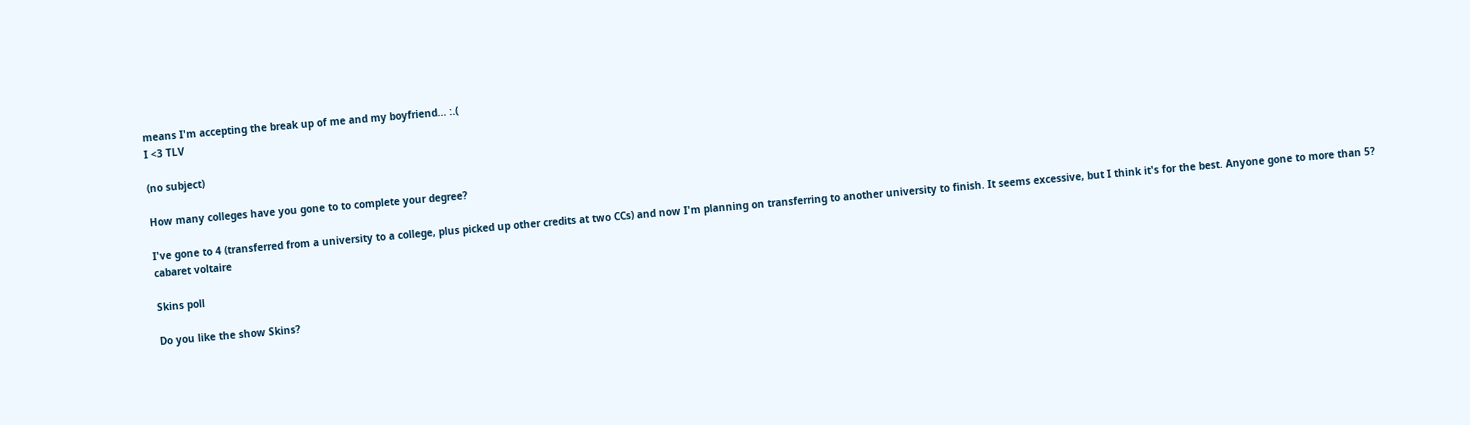means I'm accepting the break up of me and my boyfriend... :.(
I <3 TLV

(no subject)

How many colleges have you gone to to complete your degree?

I've gone to 4 (transferred from a university to a college, plus picked up other credits at two CCs) and now I'm planning on transferring to another university to finish. It seems excessive, but I think it's for the best. Anyone gone to more than 5?
cabaret voltaire

Skins poll

Do you like the show Skins?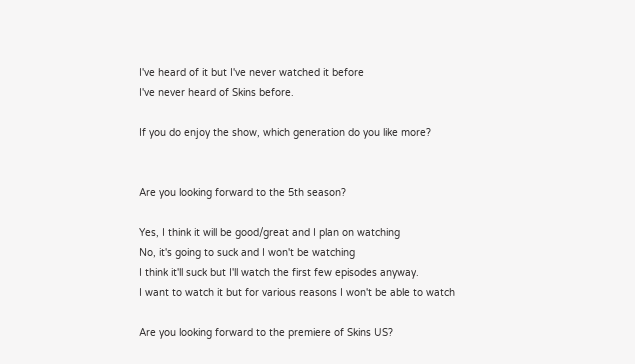I've heard of it but I've never watched it before
I've never heard of Skins before.

If you do enjoy the show, which generation do you like more?


Are you looking forward to the 5th season?

Yes, I think it will be good/great and I plan on watching
No, it's going to suck and I won't be watching
I think it'll suck but I'll watch the first few episodes anyway.
I want to watch it but for various reasons I won't be able to watch

Are you looking forward to the premiere of Skins US?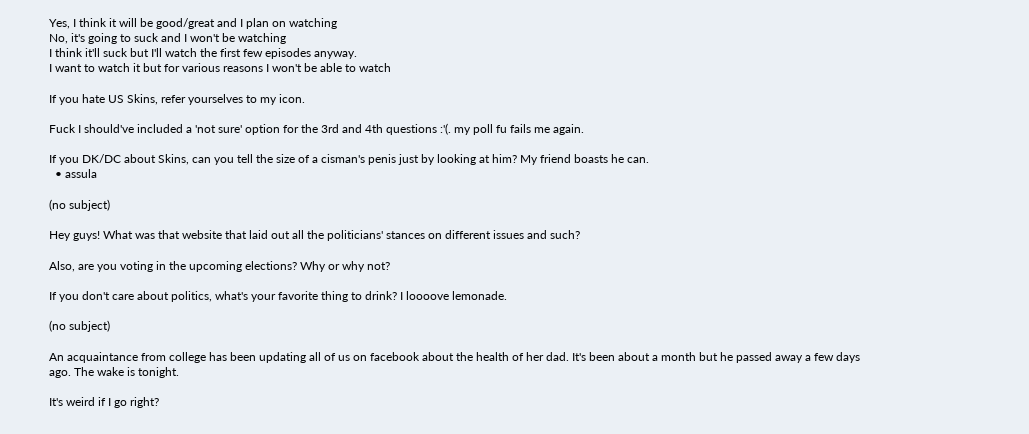Yes, I think it will be good/great and I plan on watching
No, it's going to suck and I won't be watching
I think it'll suck but I'll watch the first few episodes anyway.
I want to watch it but for various reasons I won't be able to watch

If you hate US Skins, refer yourselves to my icon.

Fuck I should've included a 'not sure' option for the 3rd and 4th questions :'(. my poll fu fails me again.

If you DK/DC about Skins, can you tell the size of a cisman's penis just by looking at him? My friend boasts he can.
  • assula

(no subject)

Hey guys! What was that website that laid out all the politicians' stances on different issues and such?

Also, are you voting in the upcoming elections? Why or why not?

If you don't care about politics, what's your favorite thing to drink? I loooove lemonade.

(no subject)

An acquaintance from college has been updating all of us on facebook about the health of her dad. It's been about a month but he passed away a few days ago. The wake is tonight.

It's weird if I go right?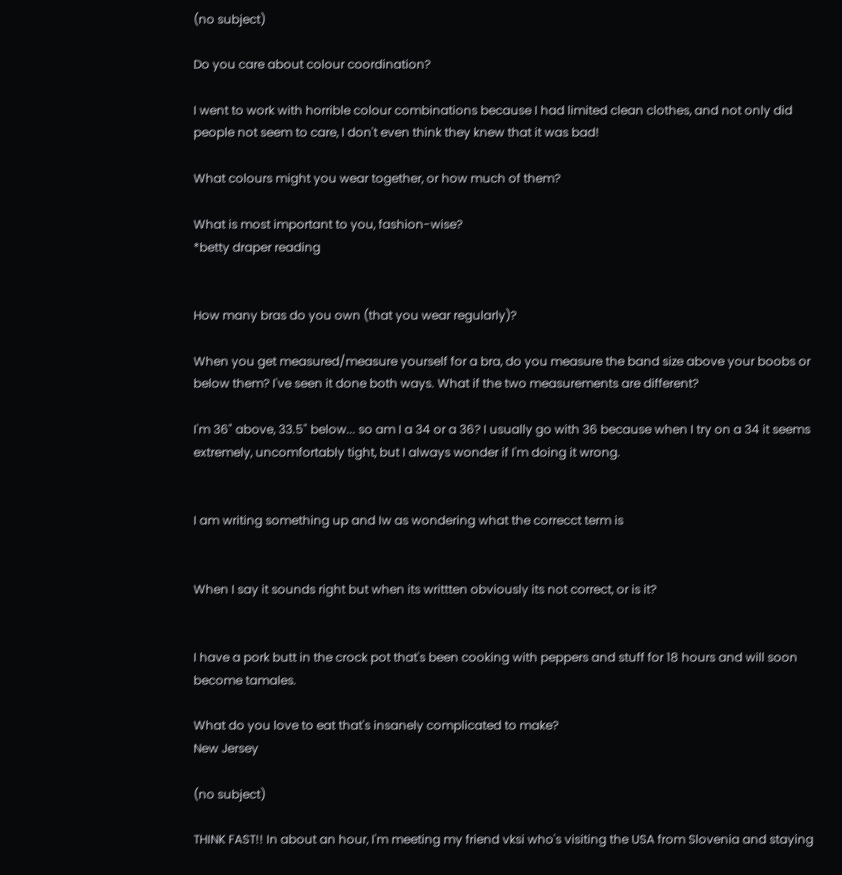(no subject)

Do you care about colour coordination?

I went to work with horrible colour combinations because I had limited clean clothes, and not only did people not seem to care, I don't even think they knew that it was bad!

What colours might you wear together, or how much of them?

What is most important to you, fashion-wise?
*betty draper reading


How many bras do you own (that you wear regularly)?

When you get measured/measure yourself for a bra, do you measure the band size above your boobs or below them? I've seen it done both ways. What if the two measurements are different?

I'm 36" above, 33.5" below... so am I a 34 or a 36? I usually go with 36 because when I try on a 34 it seems extremely, uncomfortably tight, but I always wonder if I'm doing it wrong.


I am writing something up and Iw as wondering what the correcct term is


When I say it sounds right but when its writtten obviously its not correct, or is it?


I have a pork butt in the crock pot that's been cooking with peppers and stuff for 18 hours and will soon become tamales.

What do you love to eat that's insanely complicated to make?
New Jersey

(no subject)

THINK FAST!! In about an hour, I'm meeting my friend vksi who's visiting the USA from Slovenia and staying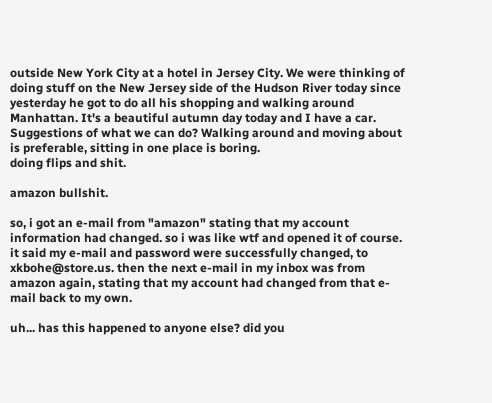outside New York City at a hotel in Jersey City. We were thinking of doing stuff on the New Jersey side of the Hudson River today since yesterday he got to do all his shopping and walking around Manhattan. It's a beautiful autumn day today and I have a car. Suggestions of what we can do? Walking around and moving about is preferable, sitting in one place is boring.
doing flips and shit.

amazon bullshit.

so, i got an e-mail from "amazon" stating that my account information had changed. so i was like wtf and opened it of course. it said my e-mail and password were successfully changed, to xkbohe@store.us. then the next e-mail in my inbox was from amazon again, stating that my account had changed from that e-mail back to my own.

uh... has this happened to anyone else? did you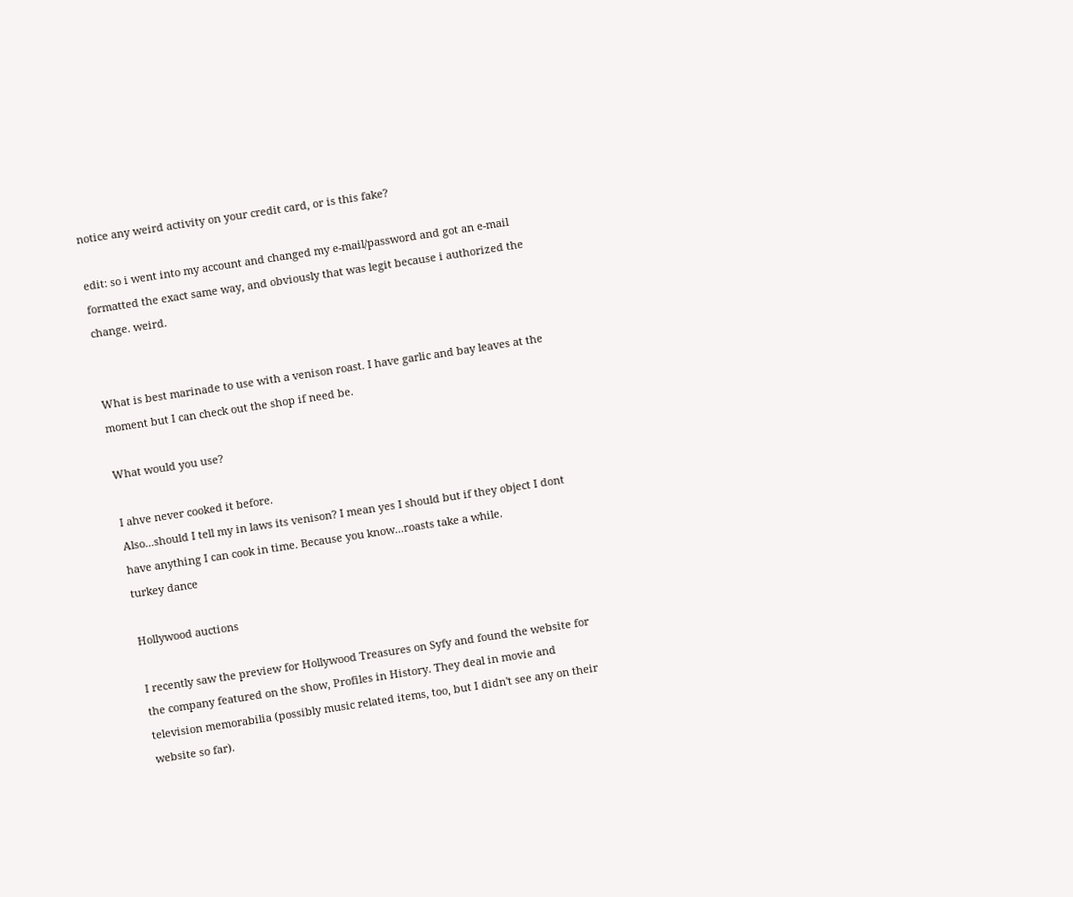notice any weird activity on your credit card, or is this fake?

edit: so i went into my account and changed my e-mail/password and got an e-mail formatted the exact same way, and obviously that was legit because i authorized the change. weird.


What is best marinade to use with a venison roast. I have garlic and bay leaves at the moment but I can check out the shop if need be.

What would you use?

I ahve never cooked it before.
Also...should I tell my in laws its venison? I mean yes I should but if they object I dont have anything I can cook in time. Because you know...roasts take a while.
turkey dance

Hollywood auctions

I recently saw the preview for Hollywood Treasures on Syfy and found the website for the company featured on the show, Profiles in History. They deal in movie and television memorabilia (possibly music related items, too, but I didn't see any on their website so far).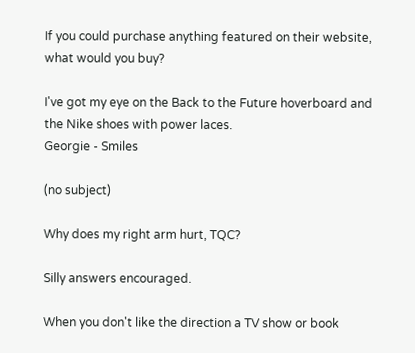If you could purchase anything featured on their website, what would you buy?

I've got my eye on the Back to the Future hoverboard and the Nike shoes with power laces.
Georgie - Smiles

(no subject)

Why does my right arm hurt, TQC?

Silly answers encouraged.

When you don't like the direction a TV show or book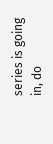series is going in, do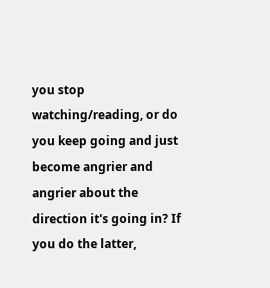you stop watching/reading, or do you keep going and just become angrier and angrier about the direction it's going in? If you do the latter,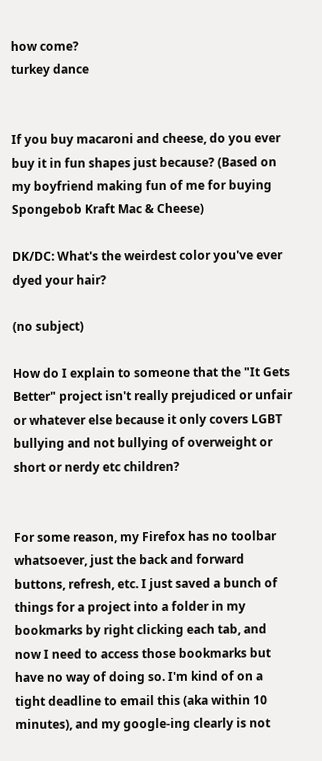how come?
turkey dance


If you buy macaroni and cheese, do you ever buy it in fun shapes just because? (Based on my boyfriend making fun of me for buying Spongebob Kraft Mac & Cheese)

DK/DC: What's the weirdest color you've ever dyed your hair?

(no subject)

How do I explain to someone that the "It Gets Better" project isn't really prejudiced or unfair or whatever else because it only covers LGBT bullying and not bullying of overweight or short or nerdy etc children?


For some reason, my Firefox has no toolbar whatsoever, just the back and forward buttons, refresh, etc. I just saved a bunch of things for a project into a folder in my bookmarks by right clicking each tab, and now I need to access those bookmarks but have no way of doing so. I'm kind of on a tight deadline to email this (aka within 10 minutes), and my google-ing clearly is not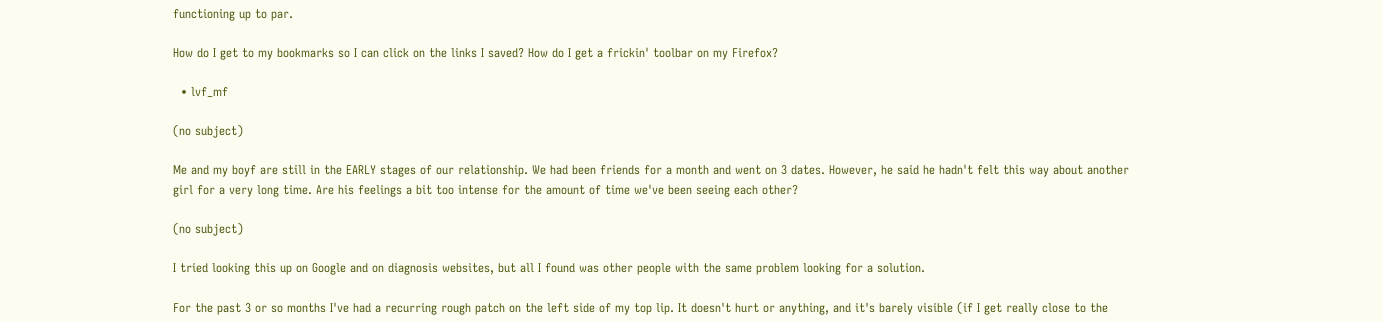functioning up to par.

How do I get to my bookmarks so I can click on the links I saved? How do I get a frickin' toolbar on my Firefox?

  • lvf_mf

(no subject)

Me and my boyf are still in the EARLY stages of our relationship. We had been friends for a month and went on 3 dates. However, he said he hadn't felt this way about another girl for a very long time. Are his feelings a bit too intense for the amount of time we've been seeing each other?

(no subject)

I tried looking this up on Google and on diagnosis websites, but all I found was other people with the same problem looking for a solution.

For the past 3 or so months I've had a recurring rough patch on the left side of my top lip. It doesn't hurt or anything, and it's barely visible (if I get really close to the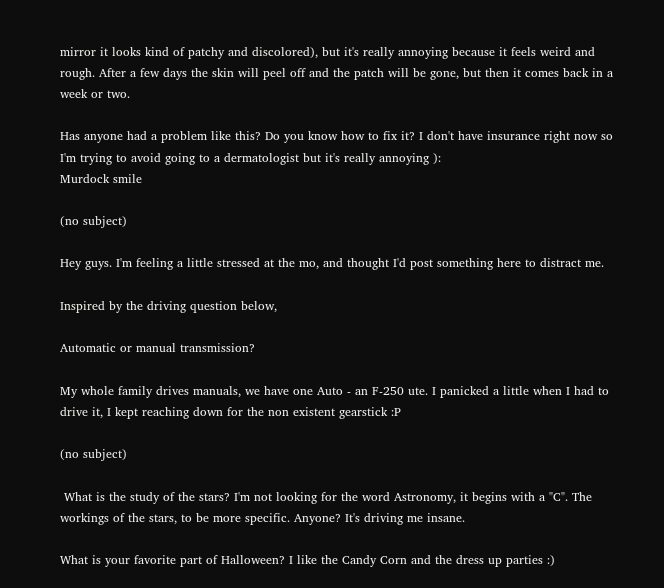mirror it looks kind of patchy and discolored), but it's really annoying because it feels weird and rough. After a few days the skin will peel off and the patch will be gone, but then it comes back in a week or two.

Has anyone had a problem like this? Do you know how to fix it? I don't have insurance right now so I'm trying to avoid going to a dermatologist but it's really annoying ):
Murdock smile

(no subject)

Hey guys. I'm feeling a little stressed at the mo, and thought I'd post something here to distract me.

Inspired by the driving question below,

Automatic or manual transmission?

My whole family drives manuals, we have one Auto - an F-250 ute. I panicked a little when I had to drive it, I kept reaching down for the non existent gearstick :P

(no subject)

 What is the study of the stars? I'm not looking for the word Astronomy, it begins with a "C". The workings of the stars, to be more specific. Anyone? It's driving me insane.

What is your favorite part of Halloween? I like the Candy Corn and the dress up parties :)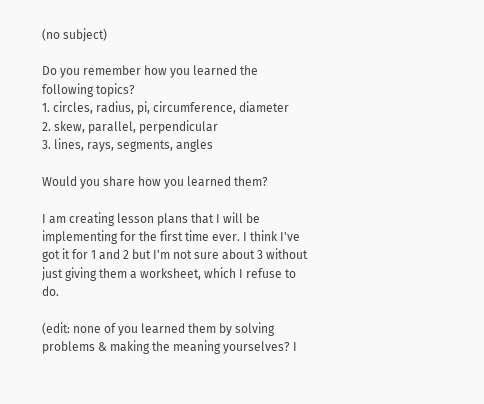(no subject)

Do you remember how you learned the following topics?
1. circles, radius, pi, circumference, diameter
2. skew, parallel, perpendicular
3. lines, rays, segments, angles

Would you share how you learned them?

I am creating lesson plans that I will be implementing for the first time ever. I think I've got it for 1 and 2 but I'm not sure about 3 without just giving them a worksheet, which I refuse to do.

(edit: none of you learned them by solving problems & making the meaning yourselves? I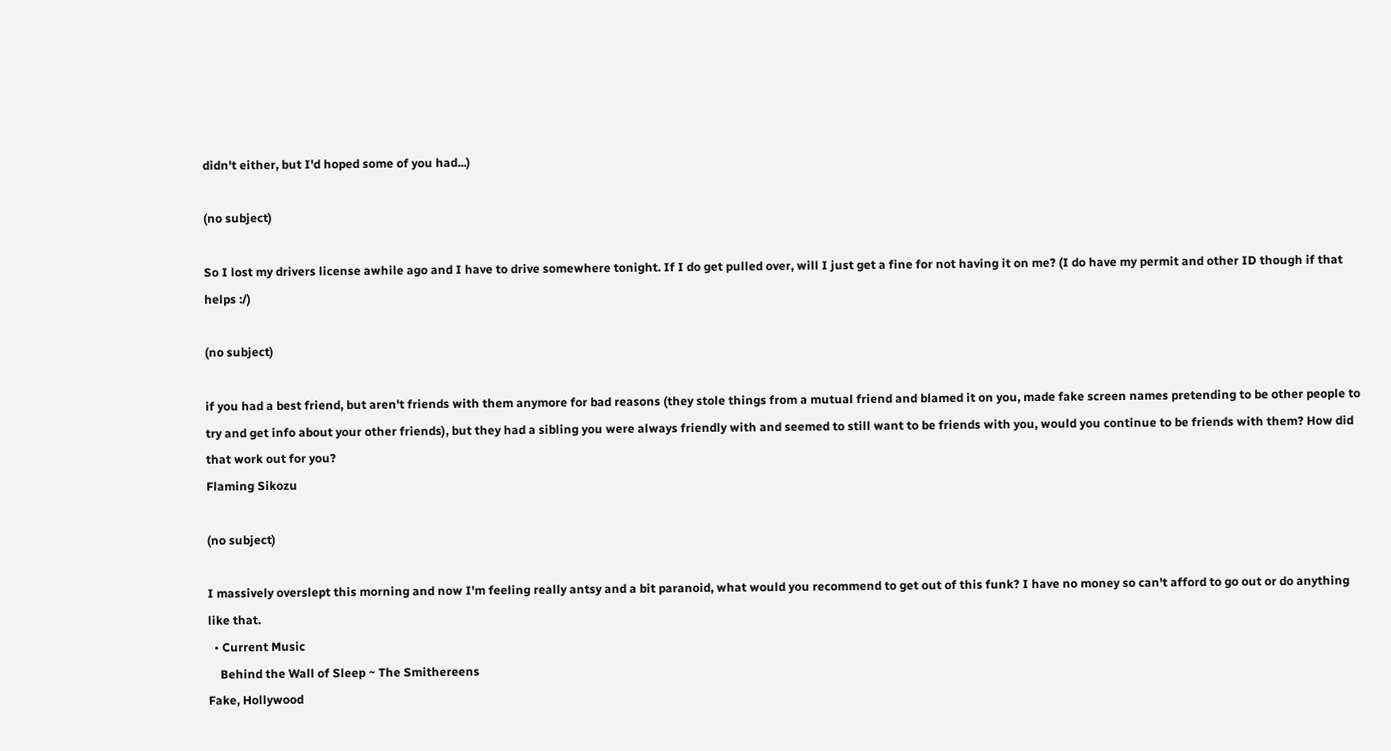didn't either, but I'd hoped some of you had...)

(no subject)

So I lost my drivers license awhile ago and I have to drive somewhere tonight. If I do get pulled over, will I just get a fine for not having it on me? (I do have my permit and other ID though if that helps :/)

(no subject)

if you had a best friend, but aren't friends with them anymore for bad reasons (they stole things from a mutual friend and blamed it on you, made fake screen names pretending to be other people to try and get info about your other friends), but they had a sibling you were always friendly with and seemed to still want to be friends with you, would you continue to be friends with them? How did that work out for you?
Flaming Sikozu

(no subject)

I massively overslept this morning and now I'm feeling really antsy and a bit paranoid, what would you recommend to get out of this funk? I have no money so can't afford to go out or do anything like that.
  • Current Music
    Behind the Wall of Sleep ~ The Smithereens
Fake, Hollywood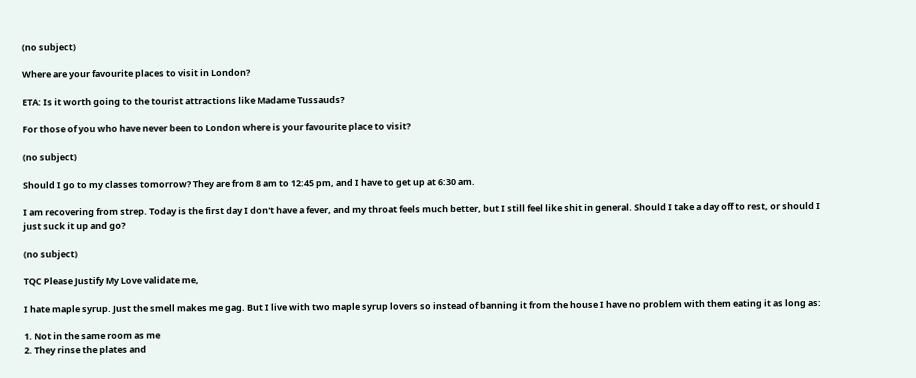(no subject)

Where are your favourite places to visit in London?

ETA: Is it worth going to the tourist attractions like Madame Tussauds?

For those of you who have never been to London where is your favourite place to visit?

(no subject)

Should I go to my classes tomorrow? They are from 8 am to 12:45 pm, and I have to get up at 6:30 am.

I am recovering from strep. Today is the first day I don't have a fever, and my throat feels much better, but I still feel like shit in general. Should I take a day off to rest, or should I just suck it up and go?

(no subject)

TQC Please Justify My Love validate me,

I hate maple syrup. Just the smell makes me gag. But I live with two maple syrup lovers so instead of banning it from the house I have no problem with them eating it as long as:

1. Not in the same room as me
2. They rinse the plates and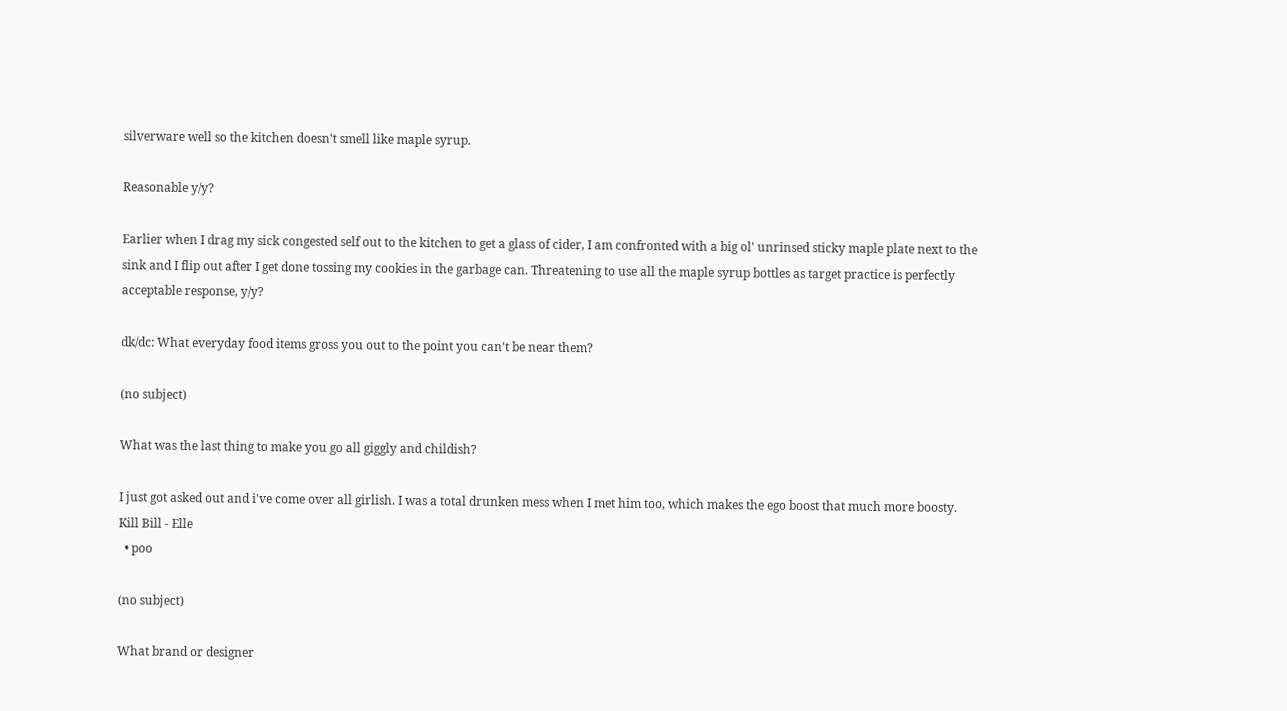silverware well so the kitchen doesn't smell like maple syrup.

Reasonable y/y?

Earlier when I drag my sick congested self out to the kitchen to get a glass of cider, I am confronted with a big ol' unrinsed sticky maple plate next to the sink and I flip out after I get done tossing my cookies in the garbage can. Threatening to use all the maple syrup bottles as target practice is perfectly acceptable response, y/y?

dk/dc: What everyday food items gross you out to the point you can't be near them?

(no subject)

What was the last thing to make you go all giggly and childish?

I just got asked out and i've come over all girlish. I was a total drunken mess when I met him too, which makes the ego boost that much more boosty.
Kill Bill - Elle
  • poo

(no subject)

What brand or designer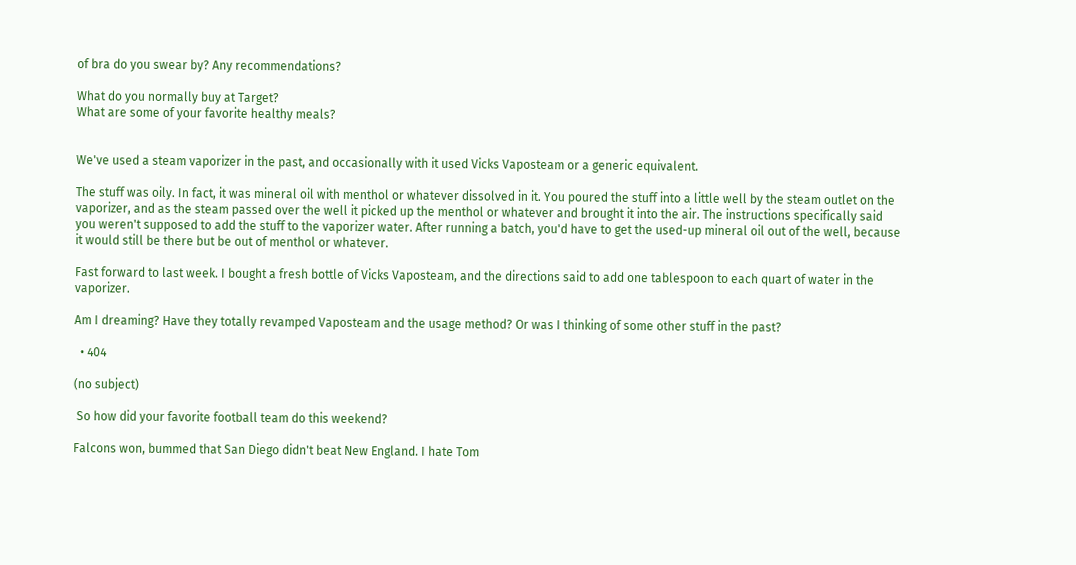of bra do you swear by? Any recommendations?

What do you normally buy at Target?
What are some of your favorite healthy meals?


We've used a steam vaporizer in the past, and occasionally with it used Vicks Vaposteam or a generic equivalent.

The stuff was oily. In fact, it was mineral oil with menthol or whatever dissolved in it. You poured the stuff into a little well by the steam outlet on the vaporizer, and as the steam passed over the well it picked up the menthol or whatever and brought it into the air. The instructions specifically said you weren't supposed to add the stuff to the vaporizer water. After running a batch, you'd have to get the used-up mineral oil out of the well, because it would still be there but be out of menthol or whatever.

Fast forward to last week. I bought a fresh bottle of Vicks Vaposteam, and the directions said to add one tablespoon to each quart of water in the vaporizer.

Am I dreaming? Have they totally revamped Vaposteam and the usage method? Or was I thinking of some other stuff in the past?

  • 404

(no subject)

 So how did your favorite football team do this weekend?

Falcons won, bummed that San Diego didn't beat New England. I hate Tom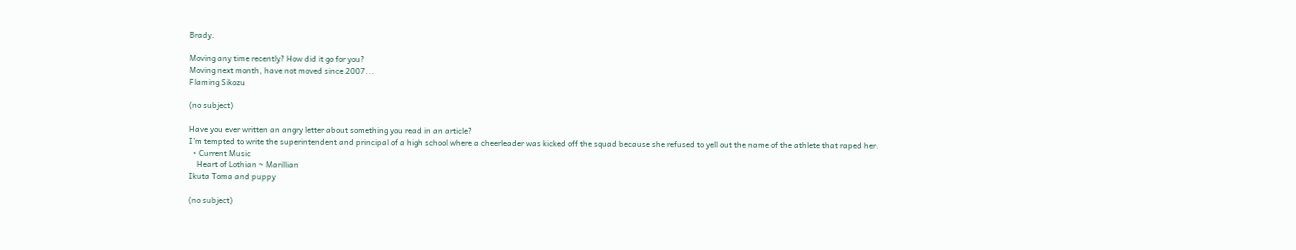Brady.

Moving any time recently? How did it go for you?
Moving next month, have not moved since 2007...
Flaming Sikozu

(no subject)

Have you ever written an angry letter about something you read in an article?
I'm tempted to write the superintendent and principal of a high school where a cheerleader was kicked off the squad because she refused to yell out the name of the athlete that raped her.
  • Current Music
    Heart of Lothian ~ Marillian
Ikuta Toma and puppy

(no subject)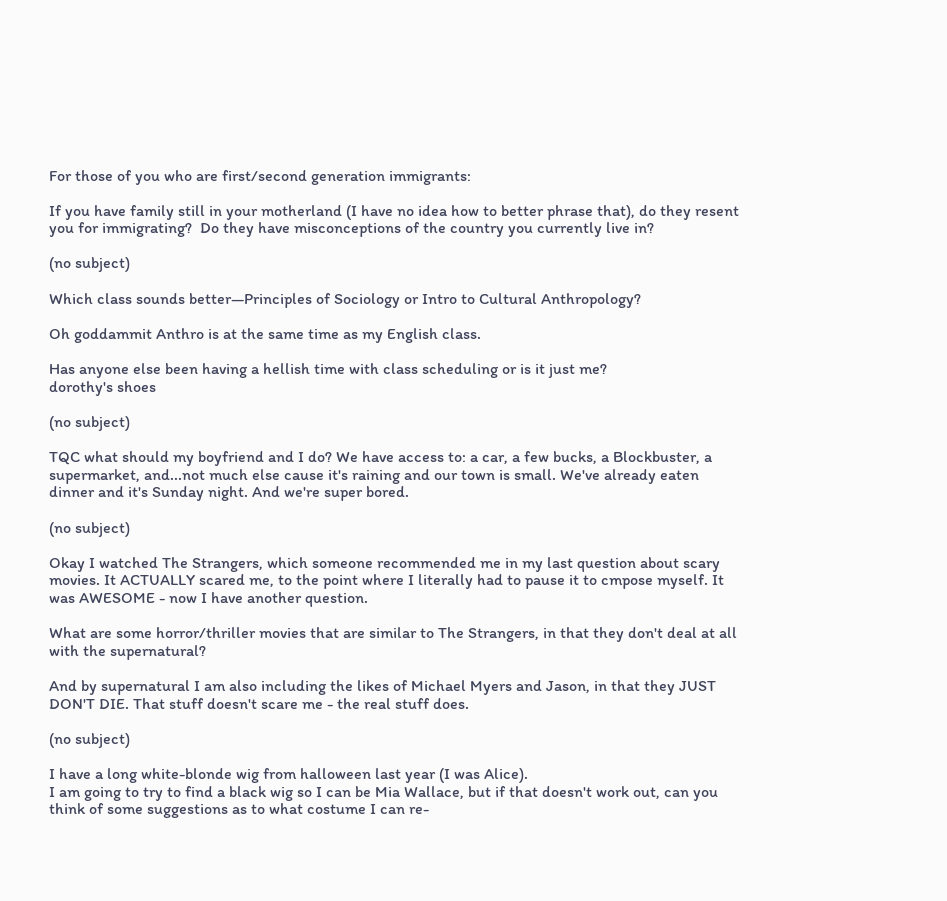For those of you who are first/second generation immigrants:

If you have family still in your motherland (I have no idea how to better phrase that), do they resent you for immigrating?  Do they have misconceptions of the country you currently live in?

(no subject)

Which class sounds better—Principles of Sociology or Intro to Cultural Anthropology?

Oh goddammit Anthro is at the same time as my English class.

Has anyone else been having a hellish time with class scheduling or is it just me?
dorothy's shoes

(no subject)

TQC what should my boyfriend and I do? We have access to: a car, a few bucks, a Blockbuster, a supermarket, and...not much else cause it's raining and our town is small. We've already eaten dinner and it's Sunday night. And we're super bored.

(no subject)

Okay I watched The Strangers, which someone recommended me in my last question about scary movies. It ACTUALLY scared me, to the point where I literally had to pause it to cmpose myself. It was AWESOME - now I have another question.

What are some horror/thriller movies that are similar to The Strangers, in that they don't deal at all with the supernatural?

And by supernatural I am also including the likes of Michael Myers and Jason, in that they JUST DON'T DIE. That stuff doesn't scare me - the real stuff does.

(no subject)

I have a long white-blonde wig from halloween last year (I was Alice).
I am going to try to find a black wig so I can be Mia Wallace, but if that doesn't work out, can you think of some suggestions as to what costume I can re-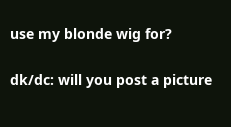use my blonde wig for?

dk/dc: will you post a picture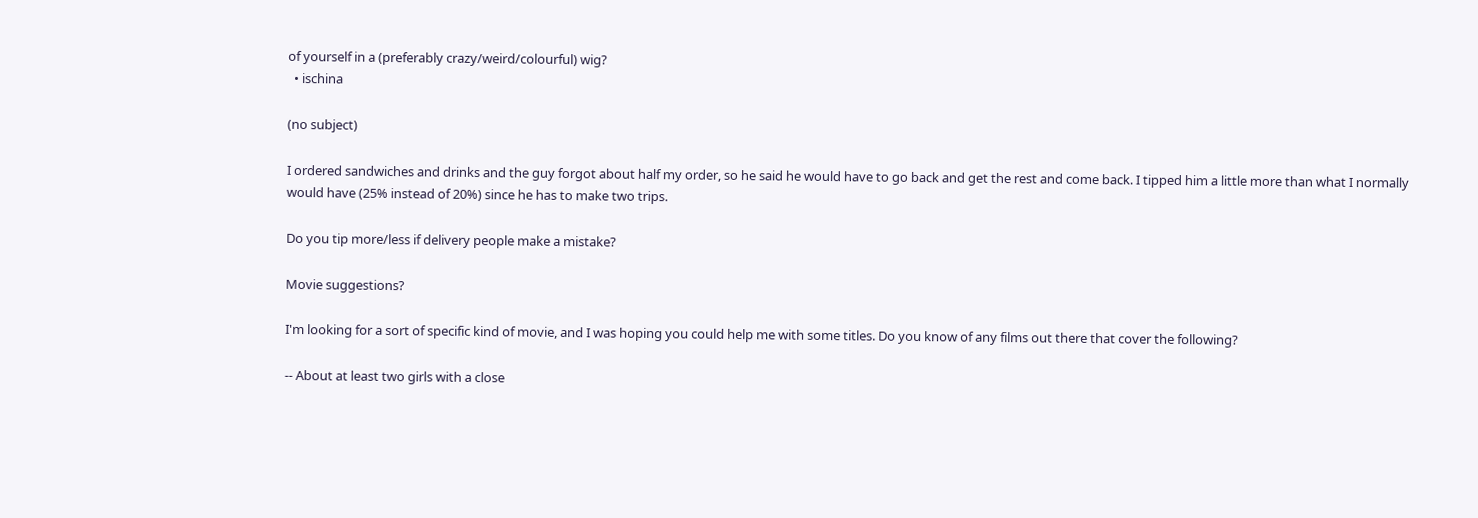of yourself in a (preferably crazy/weird/colourful) wig?
  • ischina

(no subject)

I ordered sandwiches and drinks and the guy forgot about half my order, so he said he would have to go back and get the rest and come back. I tipped him a little more than what I normally would have (25% instead of 20%) since he has to make two trips.

Do you tip more/less if delivery people make a mistake?

Movie suggestions?

I'm looking for a sort of specific kind of movie, and I was hoping you could help me with some titles. Do you know of any films out there that cover the following?

-- About at least two girls with a close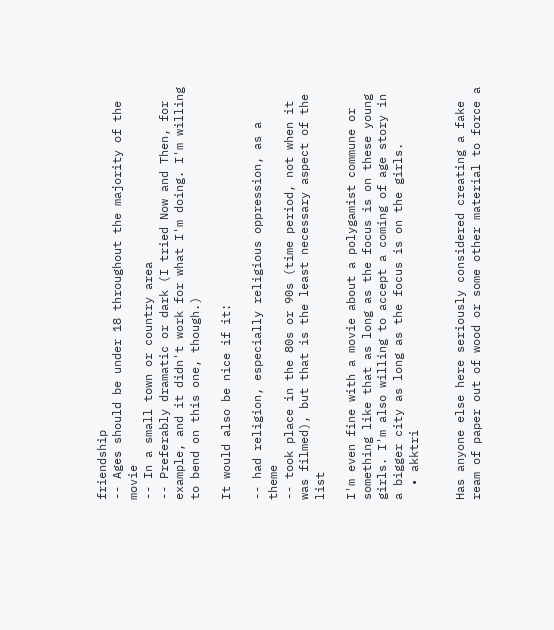friendship
-- Ages should be under 18 throughout the majority of the movie
-- In a small town or country area
-- Preferably dramatic or dark (I tried Now and Then, for example, and it didn't work for what I'm doing. I'm willing to bend on this one, though.)

It would also be nice if it:

-- had religion, especially religious oppression, as a theme
-- took place in the 80s or 90s (time period, not when it was filmed), but that is the least necessary aspect of the list

I'm even fine with a movie about a polygamist commune or something like that as long as the focus is on these young girls. I'm also willing to accept a coming of age story in a bigger city as long as the focus is on the girls.
  • akktri


Has anyone else here seriously considered creating a fake ream of paper out of wood or some other material to force a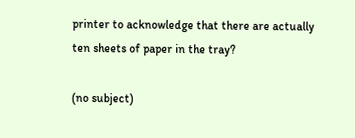printer to acknowledge that there are actually ten sheets of paper in the tray?

(no subject)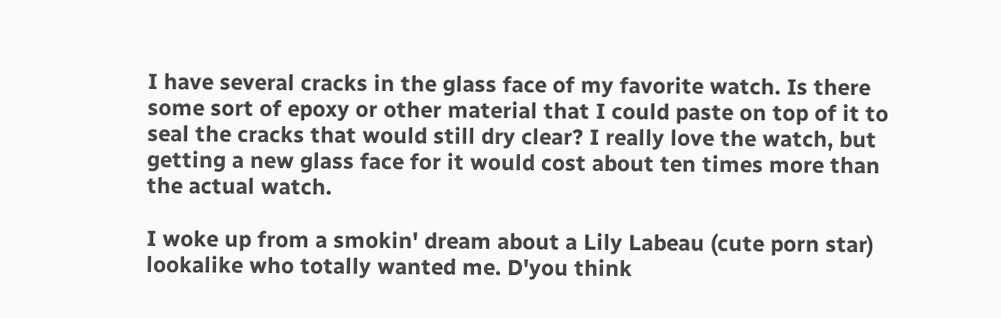I have several cracks in the glass face of my favorite watch. Is there some sort of epoxy or other material that I could paste on top of it to seal the cracks that would still dry clear? I really love the watch, but getting a new glass face for it would cost about ten times more than the actual watch.

I woke up from a smokin' dream about a Lily Labeau (cute porn star) lookalike who totally wanted me. D'you think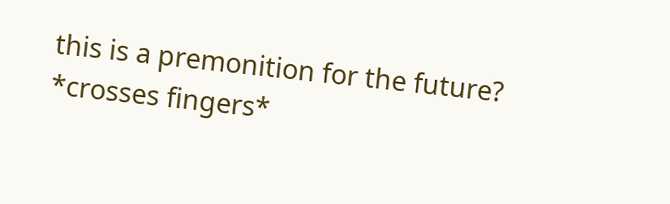this is a premonition for the future? *crosses fingers*